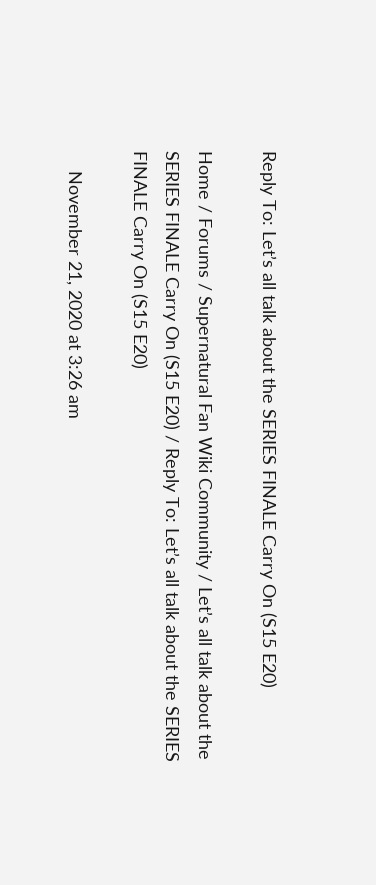Reply To: Let’s all talk about the SERIES FINALE Carry On (S15 E20)

Home / Forums / Supernatural Fan Wiki Community / Let’s all talk about the SERIES FINALE Carry On (S15 E20) / Reply To: Let’s all talk about the SERIES FINALE Carry On (S15 E20)

    November 21, 2020 at 3:26 am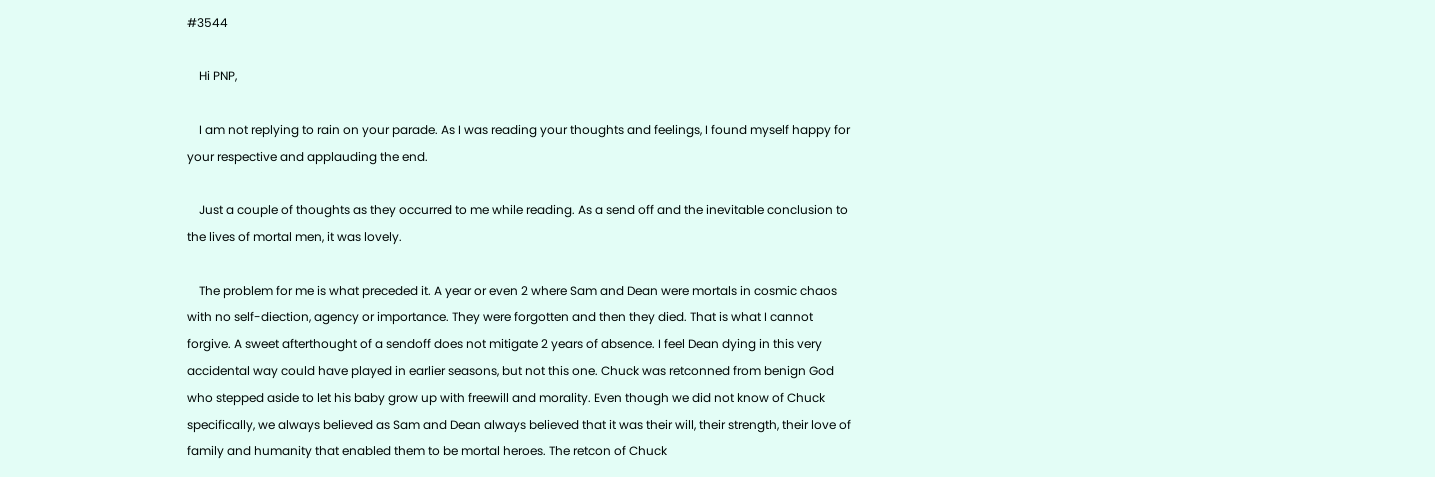#3544

    Hi PNP,

    I am not replying to rain on your parade. As I was reading your thoughts and feelings, I found myself happy for your respective and applauding the end.

    Just a couple of thoughts as they occurred to me while reading. As a send off and the inevitable conclusion to the lives of mortal men, it was lovely.

    The problem for me is what preceded it. A year or even 2 where Sam and Dean were mortals in cosmic chaos with no self-diection, agency or importance. They were forgotten and then they died. That is what I cannot forgive. A sweet afterthought of a sendoff does not mitigate 2 years of absence. I feel Dean dying in this very accidental way could have played in earlier seasons, but not this one. Chuck was retconned from benign God who stepped aside to let his baby grow up with freewill and morality. Even though we did not know of Chuck specifically, we always believed as Sam and Dean always believed that it was their will, their strength, their love of family and humanity that enabled them to be mortal heroes. The retcon of Chuck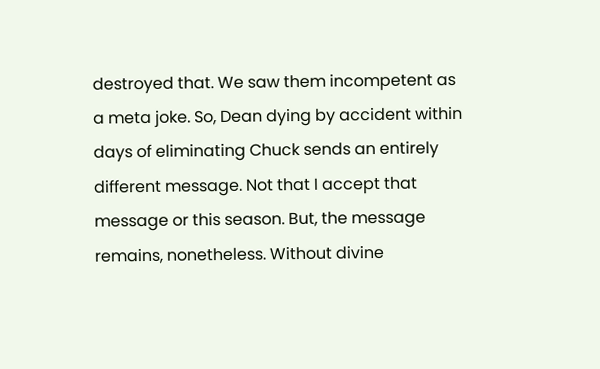destroyed that. We saw them incompetent as a meta joke. So, Dean dying by accident within days of eliminating Chuck sends an entirely different message. Not that I accept that message or this season. But, the message remains, nonetheless. Without divine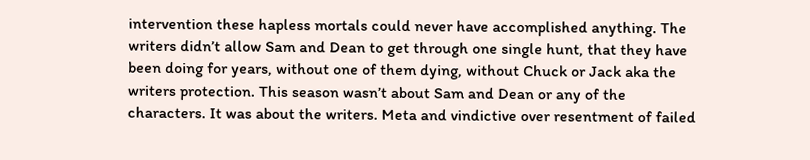intervention these hapless mortals could never have accomplished anything. The writers didn’t allow Sam and Dean to get through one single hunt, that they have been doing for years, without one of them dying, without Chuck or Jack aka the writers protection. This season wasn’t about Sam and Dean or any of the characters. It was about the writers. Meta and vindictive over resentment of failed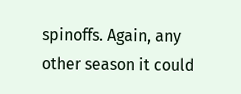spinoffs. Again, any other season it could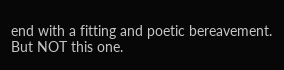end with a fitting and poetic bereavement. But NOT this one.